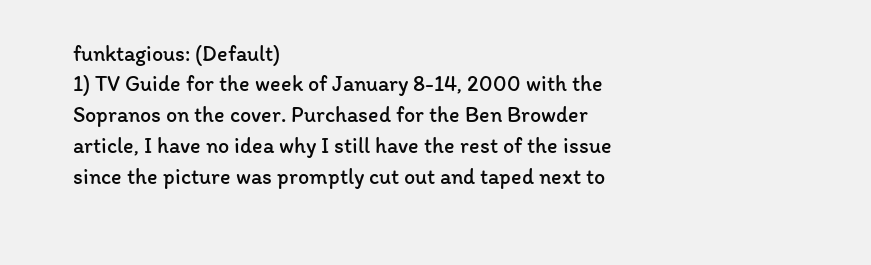funktagious: (Default)
1) TV Guide for the week of January 8-14, 2000 with the Sopranos on the cover. Purchased for the Ben Browder article, I have no idea why I still have the rest of the issue since the picture was promptly cut out and taped next to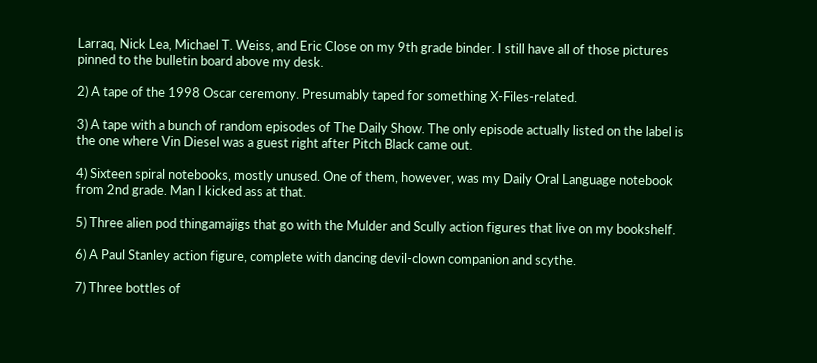Larraq, Nick Lea, Michael T. Weiss, and Eric Close on my 9th grade binder. I still have all of those pictures pinned to the bulletin board above my desk.

2) A tape of the 1998 Oscar ceremony. Presumably taped for something X-Files-related.

3) A tape with a bunch of random episodes of The Daily Show. The only episode actually listed on the label is the one where Vin Diesel was a guest right after Pitch Black came out.

4) Sixteen spiral notebooks, mostly unused. One of them, however, was my Daily Oral Language notebook from 2nd grade. Man I kicked ass at that.

5) Three alien pod thingamajigs that go with the Mulder and Scully action figures that live on my bookshelf.

6) A Paul Stanley action figure, complete with dancing devil-clown companion and scythe.

7) Three bottles of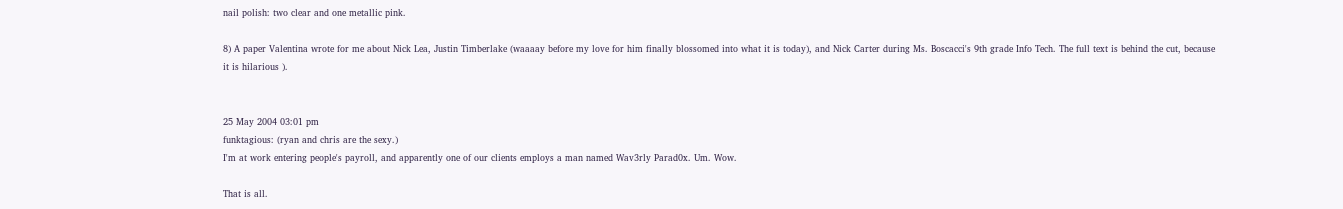nail polish: two clear and one metallic pink.

8) A paper Valentina wrote for me about Nick Lea, Justin Timberlake (waaaay before my love for him finally blossomed into what it is today), and Nick Carter during Ms. Boscacci's 9th grade Info Tech. The full text is behind the cut, because it is hilarious ).


25 May 2004 03:01 pm
funktagious: (ryan and chris are the sexy.)
I'm at work entering people's payroll, and apparently one of our clients employs a man named Wav3rly Parad0x. Um. Wow.

That is all.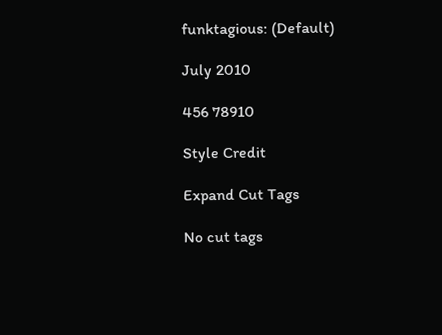funktagious: (Default)

July 2010

456 78910

Style Credit

Expand Cut Tags

No cut tags